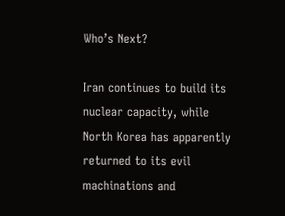Who’s Next?

Iran continues to build its nuclear capacity, while North Korea has apparently returned to its evil machinations and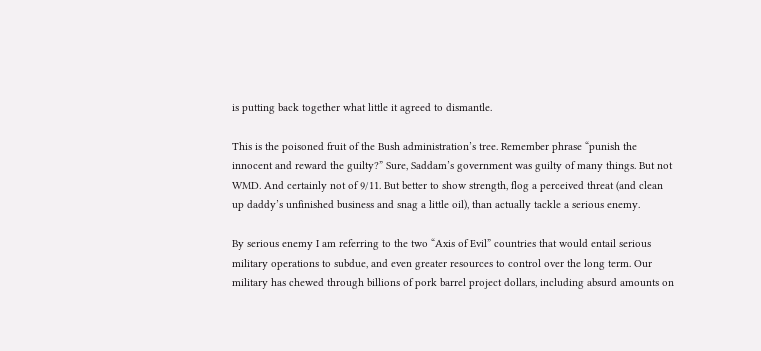is putting back together what little it agreed to dismantle.

This is the poisoned fruit of the Bush administration’s tree. Remember phrase “punish the innocent and reward the guilty?” Sure, Saddam’s government was guilty of many things. But not WMD. And certainly not of 9/11. But better to show strength, flog a perceived threat (and clean up daddy’s unfinished business and snag a little oil), than actually tackle a serious enemy.

By serious enemy I am referring to the two “Axis of Evil” countries that would entail serious military operations to subdue, and even greater resources to control over the long term. Our military has chewed through billions of pork barrel project dollars, including absurd amounts on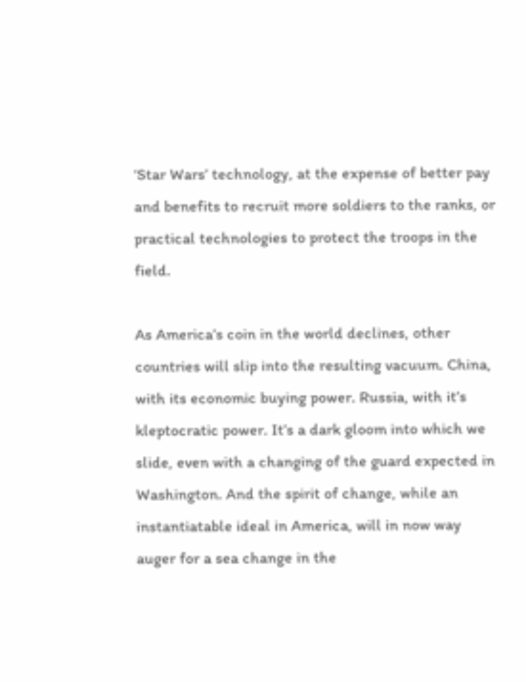‘Star Wars’ technology, at the expense of better pay and benefits to recruit more soldiers to the ranks, or practical technologies to protect the troops in the field.

As America’s coin in the world declines, other countries will slip into the resulting vacuum. China, with its economic buying power. Russia, with it’s kleptocratic power. It’s a dark gloom into which we slide, even with a changing of the guard expected in Washington. And the spirit of change, while an instantiatable ideal in America, will in now way auger for a sea change in the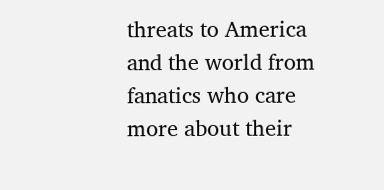threats to America and the world from fanatics who care more about their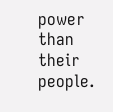power than their people.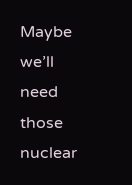Maybe we’ll need those nuclear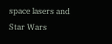space lasers and Star Wars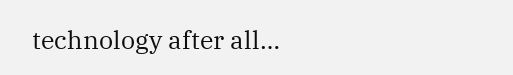technology after all…